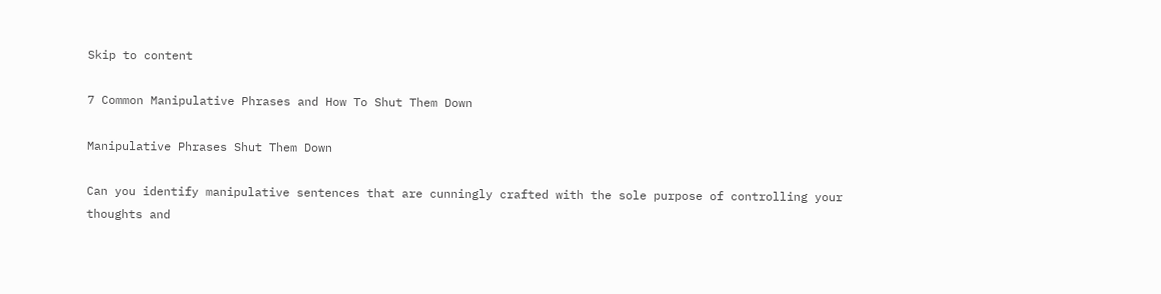Skip to content

7 Common Manipulative Phrases and How To Shut Them Down

Manipulative Phrases Shut Them Down

Can you identify manipulative sentences that are cunningly crafted with the sole purpose of controlling your thoughts and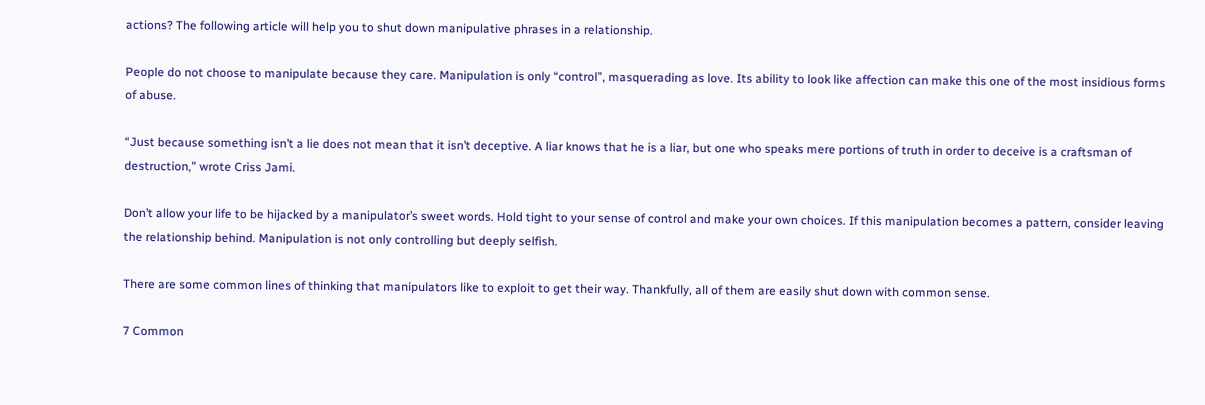actions? The following article will help you to shut down manipulative phrases in a relationship.

People do not choose to manipulate because they care. Manipulation is only “control”, masquerading as love. Its ability to look like affection can make this one of the most insidious forms of abuse.

“Just because something isn’t a lie does not mean that it isn’t deceptive. A liar knows that he is a liar, but one who speaks mere portions of truth in order to deceive is a craftsman of destruction,” wrote Criss Jami.

Don’t allow your life to be hijacked by a manipulator’s sweet words. Hold tight to your sense of control and make your own choices. If this manipulation becomes a pattern, consider leaving the relationship behind. Manipulation is not only controlling but deeply selfish.

There are some common lines of thinking that manipulators like to exploit to get their way. Thankfully, all of them are easily shut down with common sense.

7 Common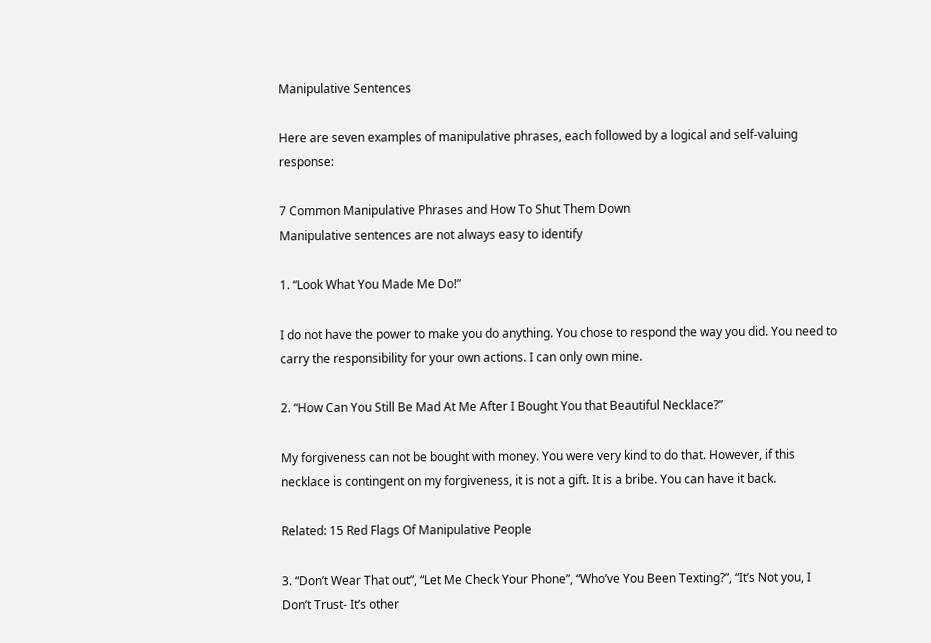Manipulative Sentences

Here are seven examples of manipulative phrases, each followed by a logical and self-valuing response:

7 Common Manipulative Phrases and How To Shut Them Down
Manipulative sentences are not always easy to identify

1. “Look What You Made Me Do!”

I do not have the power to make you do anything. You chose to respond the way you did. You need to carry the responsibility for your own actions. I can only own mine.

2. “How Can You Still Be Mad At Me After I Bought You that Beautiful Necklace?”

My forgiveness can not be bought with money. You were very kind to do that. However, if this necklace is contingent on my forgiveness, it is not a gift. It is a bribe. You can have it back.

Related: 15 Red Flags Of Manipulative People

3. “Don’t Wear That out”, “Let Me Check Your Phone”, “Who’ve You Been Texting?”, “It’s Not you, I Don’t Trust- It’s other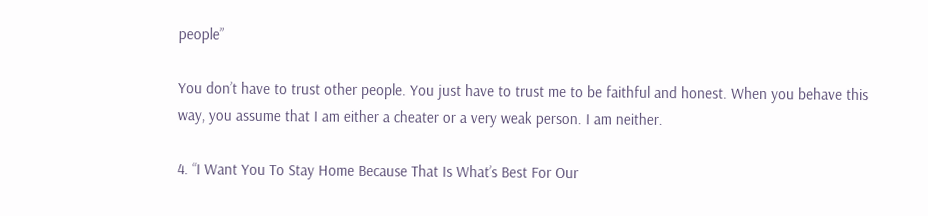people”

You don’t have to trust other people. You just have to trust me to be faithful and honest. When you behave this way, you assume that I am either a cheater or a very weak person. I am neither.

4. “I Want You To Stay Home Because That Is What’s Best For Our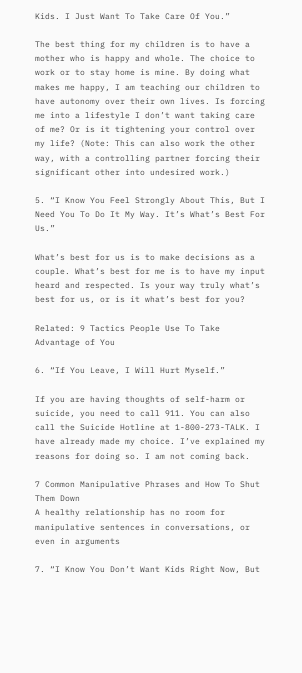Kids. I Just Want To Take Care Of You.”

The best thing for my children is to have a mother who is happy and whole. The choice to work or to stay home is mine. By doing what makes me happy, I am teaching our children to have autonomy over their own lives. Is forcing me into a lifestyle I don’t want taking care of me? Or is it tightening your control over my life? (Note: This can also work the other way, with a controlling partner forcing their significant other into undesired work.)

5. “I Know You Feel Strongly About This, But I Need You To Do It My Way. It’s What’s Best For Us.”

What’s best for us is to make decisions as a couple. What’s best for me is to have my input heard and respected. Is your way truly what’s best for us, or is it what’s best for you?

Related: 9 Tactics People Use To Take Advantage of You

6. “If You Leave, I Will Hurt Myself.”

If you are having thoughts of self-harm or suicide, you need to call 911. You can also call the Suicide Hotline at 1-800-273-TALK. I have already made my choice. I’ve explained my reasons for doing so. I am not coming back.

7 Common Manipulative Phrases and How To Shut Them Down
A healthy relationship has no room for manipulative sentences in conversations, or even in arguments

7. “I Know You Don’t Want Kids Right Now, But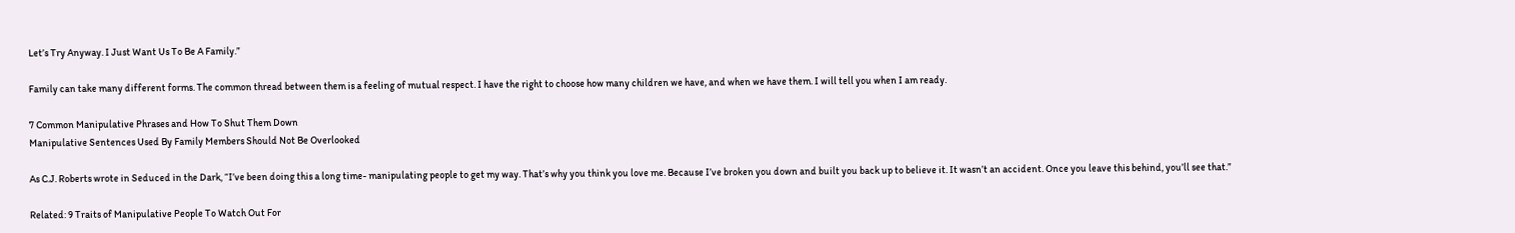Let’s Try Anyway. I Just Want Us To Be A Family.”

Family can take many different forms. The common thread between them is a feeling of mutual respect. I have the right to choose how many children we have, and when we have them. I will tell you when I am ready.

7 Common Manipulative Phrases and How To Shut Them Down
Manipulative Sentences Used By Family Members Should Not Be Overlooked

As C.J. Roberts wrote in Seduced in the Dark, “I’ve been doing this a long time- manipulating people to get my way. That’s why you think you love me. Because I’ve broken you down and built you back up to believe it. It wasn’t an accident. Once you leave this behind, you’ll see that.”

Related: 9 Traits of Manipulative People To Watch Out For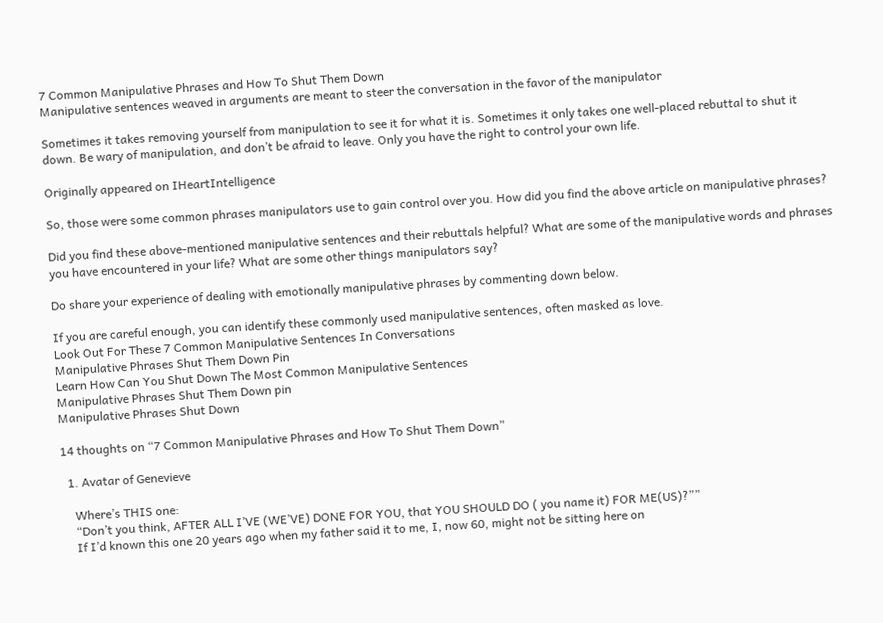7 Common Manipulative Phrases and How To Shut Them Down
Manipulative sentences weaved in arguments are meant to steer the conversation in the favor of the manipulator

Sometimes it takes removing yourself from manipulation to see it for what it is. Sometimes it only takes one well-placed rebuttal to shut it down. Be wary of manipulation, and don’t be afraid to leave. Only you have the right to control your own life.

Originally appeared on IHeartIntelligence

So, those were some common phrases manipulators use to gain control over you. How did you find the above article on manipulative phrases?

Did you find these above-mentioned manipulative sentences and their rebuttals helpful? What are some of the manipulative words and phrases you have encountered in your life? What are some other things manipulators say?

Do share your experience of dealing with emotionally manipulative phrases by commenting down below.

If you are careful enough, you can identify these commonly used manipulative sentences, often masked as love.
Look Out For These 7 Common Manipulative Sentences In Conversations
Manipulative Phrases Shut Them Down Pin
Learn How Can You Shut Down The Most Common Manipulative Sentences
Manipulative Phrases Shut Them Down pin
Manipulative Phrases Shut Down

14 thoughts on “7 Common Manipulative Phrases and How To Shut Them Down”

  1. Avatar of Genevieve

    Where’s THIS one:
    “Don’t you think, AFTER ALL I’VE (WE’VE) DONE FOR YOU, that YOU SHOULD DO ( you name it) FOR ME(US)?””
    If I’d known this one 20 years ago when my father said it to me, I, now 60, might not be sitting here on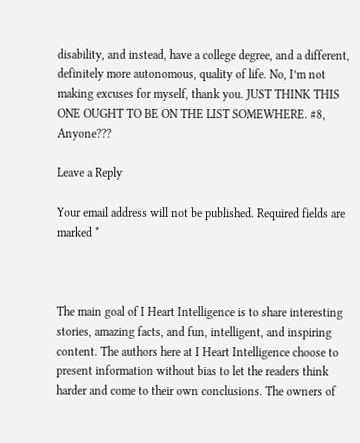disability, and instead, have a college degree, and a different, definitely more autonomous, quality of life. No, I’m not making excuses for myself, thank you. JUST THINK THIS ONE OUGHT TO BE ON THE LIST SOMEWHERE. #8, Anyone???

Leave a Reply

Your email address will not be published. Required fields are marked *



The main goal of I Heart Intelligence is to share interesting stories, amazing facts, and fun, intelligent, and inspiring content. The authors here at I Heart Intelligence choose to present information without bias to let the readers think harder and come to their own conclusions. The owners of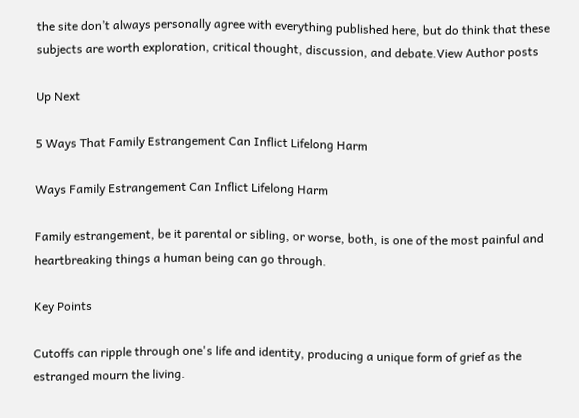the site don’t always personally agree with everything published here, but do think that these subjects are worth exploration, critical thought, discussion, and debate.View Author posts

Up Next

5 Ways That Family Estrangement Can Inflict Lifelong Harm

Ways Family Estrangement Can Inflict Lifelong Harm

Family estrangement, be it parental or sibling, or worse, both, is one of the most painful and heartbreaking things a human being can go through.

Key Points

Cutoffs can ripple through one's life and identity, producing a unique form of grief as the estranged mourn the living.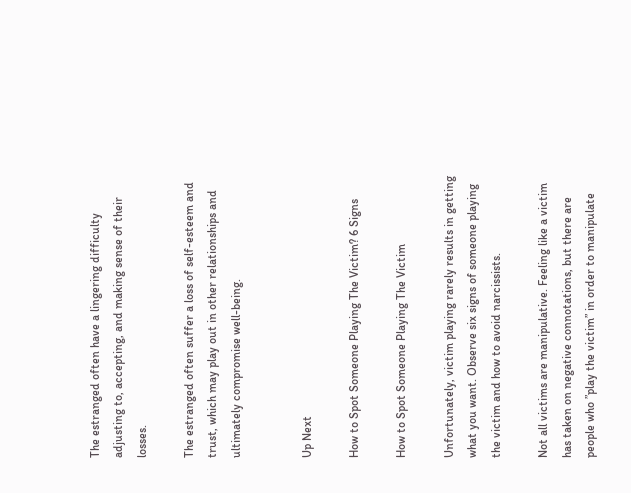The estranged often have a lingering difficulty adjusting to, accepting, and making sense of their losses.

The estranged often suffer a loss of self-esteem and trust, which may play out in other relationships and ultimately compromise well-being.


Up Next

How to Spot Someone Playing The Victim? 6 Signs

How to Spot Someone Playing The Victim

Unfortunately, victim playing rarely results in getting what you want. Observe six signs of someone playing the victim and how to avoid narcissists.

Not all victims are manipulative. Feeling like a victim has taken on negative connotations, but there are people who ”play the victim” in order to manipulate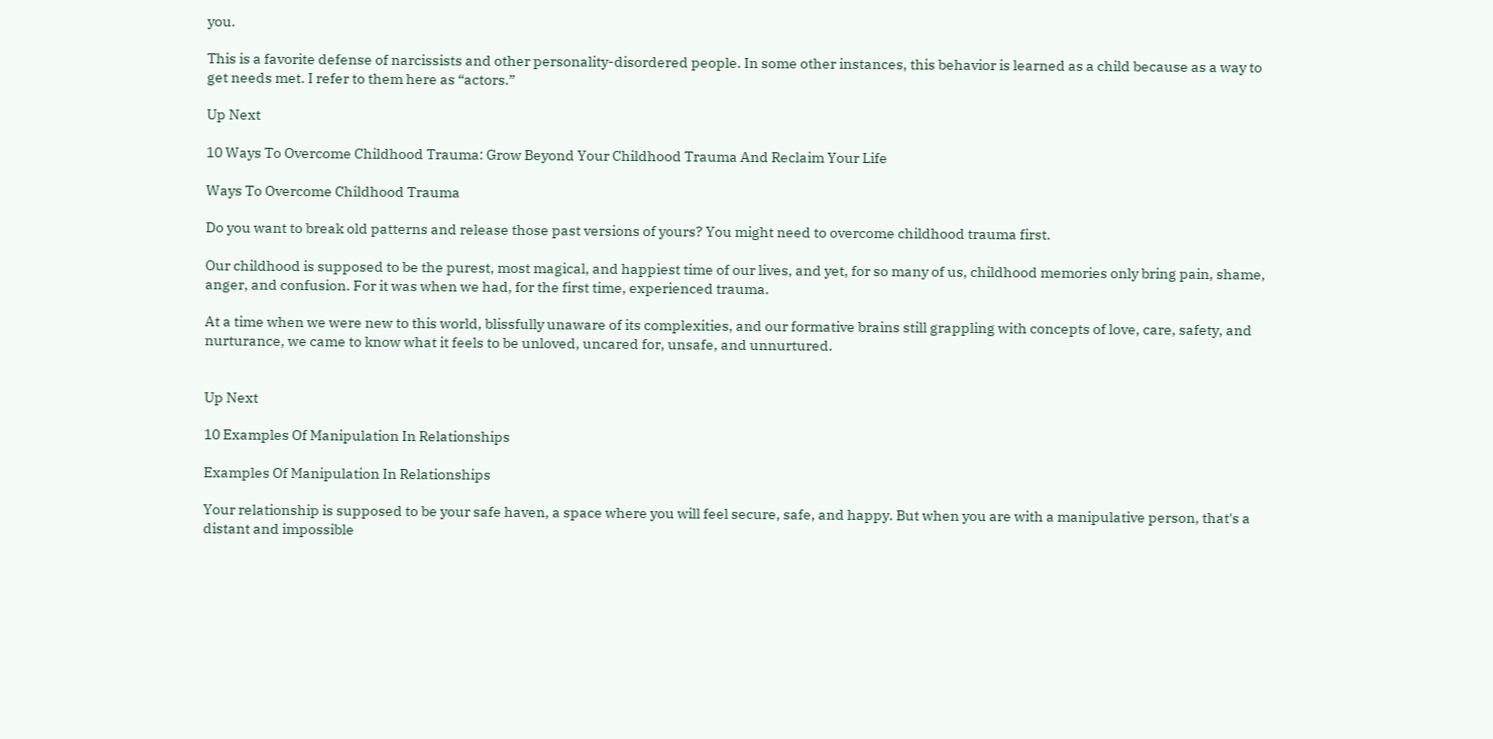you.

This is a favorite defense of narcissists and other personality-disordered people. In some other instances, this behavior is learned as a child because as a way to get needs met. I refer to them here as “actors.”

Up Next

10 Ways To Overcome Childhood Trauma: Grow Beyond Your Childhood Trauma And Reclaim Your Life

Ways To Overcome Childhood Trauma

Do you want to break old patterns and release those past versions of yours? You might need to overcome childhood trauma first.

Our childhood is supposed to be the purest, most magical, and happiest time of our lives, and yet, for so many of us, childhood memories only bring pain, shame, anger, and confusion. For it was when we had, for the first time, experienced trauma.

At a time when we were new to this world, blissfully unaware of its complexities, and our formative brains still grappling with concepts of love, care, safety, and nurturance, we came to know what it feels to be unloved, uncared for, unsafe, and unnurtured.


Up Next

10 Examples Of Manipulation In Relationships

Examples Of Manipulation In Relationships

Your relationship is supposed to be your safe haven, a space where you will feel secure, safe, and happy. But when you are with a manipulative person, that's a distant and impossible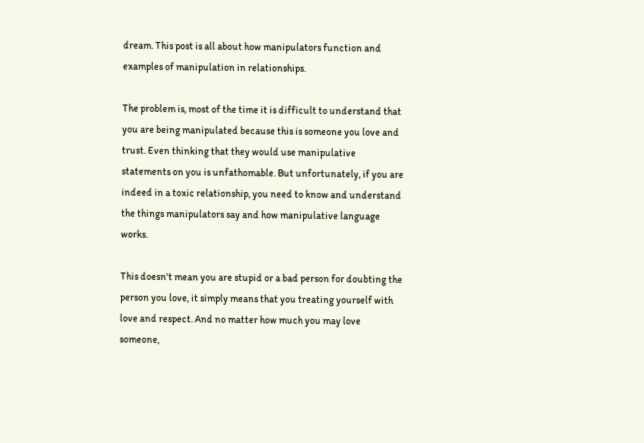dream. This post is all about how manipulators function and examples of manipulation in relationships.

The problem is, most of the time it is difficult to understand that you are being manipulated because this is someone you love and trust. Even thinking that they would use manipulative statements on you is unfathomable. But unfortunately, if you are indeed in a toxic relationship, you need to know and understand the things manipulators say and how manipulative language works.

This doesn't mean you are stupid or a bad person for doubting the person you love, it simply means that you treating yourself with love and respect. And no matter how much you may love someone,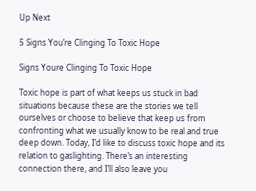Up Next

5 Signs You’re Clinging To Toxic Hope

Signs Youre Clinging To Toxic Hope

Toxic hope is part of what keeps us stuck in bad situations because these are the stories we tell ourselves or choose to believe that keep us from confronting what we usually know to be real and true deep down. Today, I’d like to discuss toxic hope and its relation to gaslighting. There’s an interesting connection there, and I’ll also leave you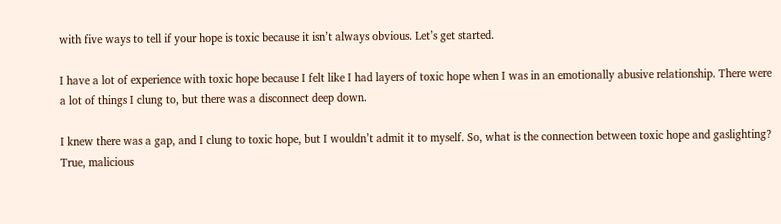with five ways to tell if your hope is toxic because it isn’t always obvious. Let’s get started.

I have a lot of experience with toxic hope because I felt like I had layers of toxic hope when I was in an emotionally abusive relationship. There were a lot of things I clung to, but there was a disconnect deep down.

I knew there was a gap, and I clung to toxic hope, but I wouldn’t admit it to myself. So, what is the connection between toxic hope and gaslighting? True, malicious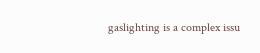gaslighting is a complex issu